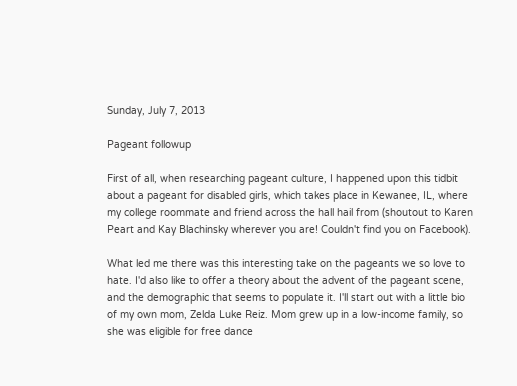Sunday, July 7, 2013

Pageant followup

First of all, when researching pageant culture, I happened upon this tidbit about a pageant for disabled girls, which takes place in Kewanee, IL, where my college roommate and friend across the hall hail from (shoutout to Karen Peart and Kay Blachinsky wherever you are! Couldn't find you on Facebook).

What led me there was this interesting take on the pageants we so love to hate. I'd also like to offer a theory about the advent of the pageant scene, and the demographic that seems to populate it. I'll start out with a little bio of my own mom, Zelda Luke Reiz. Mom grew up in a low-income family, so she was eligible for free dance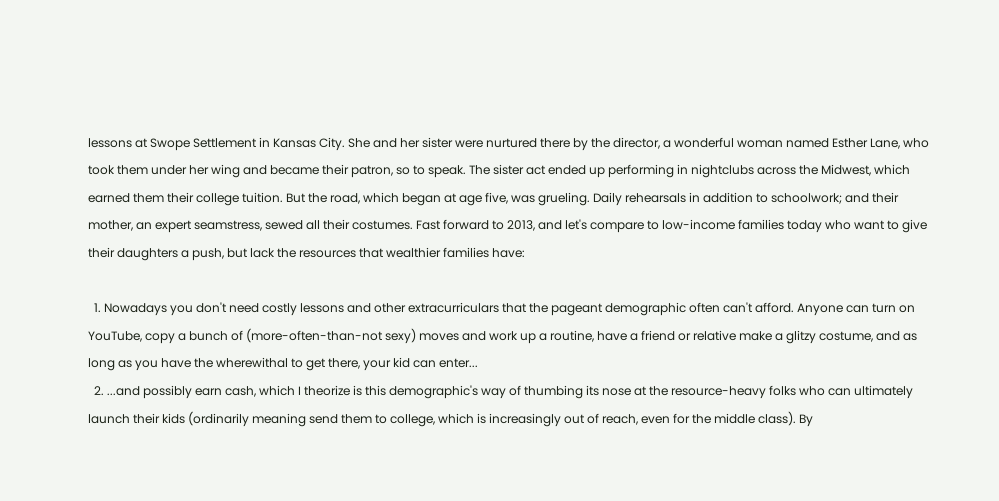lessons at Swope Settlement in Kansas City. She and her sister were nurtured there by the director, a wonderful woman named Esther Lane, who took them under her wing and became their patron, so to speak. The sister act ended up performing in nightclubs across the Midwest, which earned them their college tuition. But the road, which began at age five, was grueling. Daily rehearsals in addition to schoolwork; and their mother, an expert seamstress, sewed all their costumes. Fast forward to 2013, and let's compare to low-income families today who want to give their daughters a push, but lack the resources that wealthier families have:

  1. Nowadays you don't need costly lessons and other extracurriculars that the pageant demographic often can't afford. Anyone can turn on YouTube, copy a bunch of (more-often-than-not sexy) moves and work up a routine, have a friend or relative make a glitzy costume, and as long as you have the wherewithal to get there, your kid can enter...
  2. ...and possibly earn cash, which I theorize is this demographic's way of thumbing its nose at the resource-heavy folks who can ultimately launch their kids (ordinarily meaning send them to college, which is increasingly out of reach, even for the middle class). By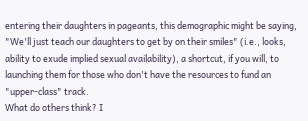entering their daughters in pageants, this demographic might be saying, "We'll just teach our daughters to get by on their smiles" (i.e., looks, ability to exude implied sexual availability), a shortcut, if you will, to launching them for those who don't have the resources to fund an "upper-class" track.
What do others think? I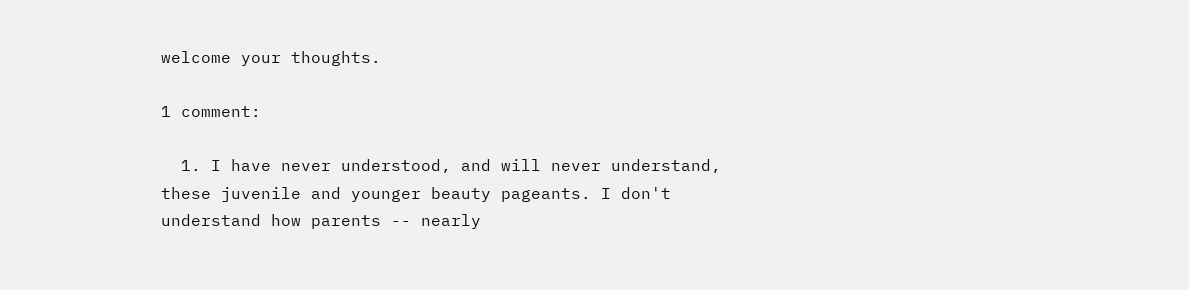welcome your thoughts.

1 comment:

  1. I have never understood, and will never understand, these juvenile and younger beauty pageants. I don't understand how parents -- nearly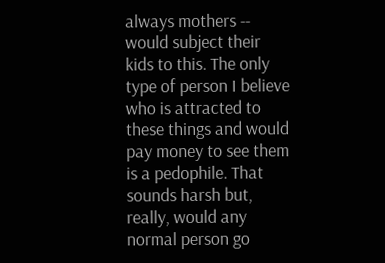always mothers -- would subject their kids to this. The only type of person I believe who is attracted to these things and would pay money to see them is a pedophile. That sounds harsh but, really, would any normal person go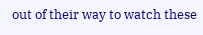out of their way to watch these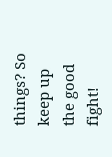things? So keep up the good fight!